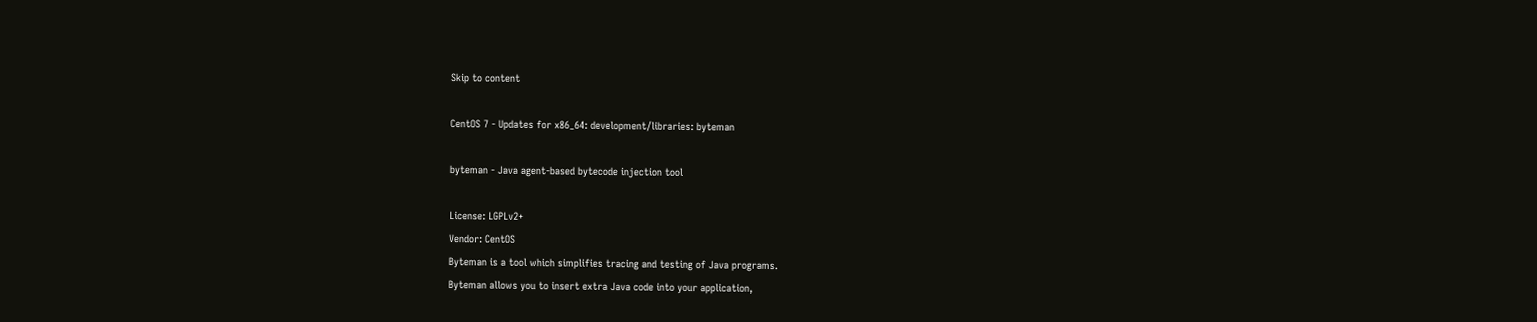Skip to content

CentOS 7 - Updates for x86_64: development/libraries: byteman

byteman - Java agent-based bytecode injection tool

License: LGPLv2+
Vendor: CentOS
Byteman is a tool which simplifies tracing and testing of Java programs.
Byteman allows you to insert extra Java code into your application,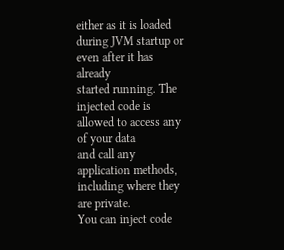either as it is loaded during JVM startup or even after it has already
started running. The injected code is allowed to access any of your data
and call any application methods, including where they are private.
You can inject code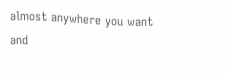almost anywhere you want and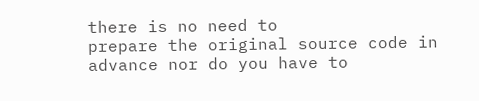there is no need to
prepare the original source code in advance nor do you have to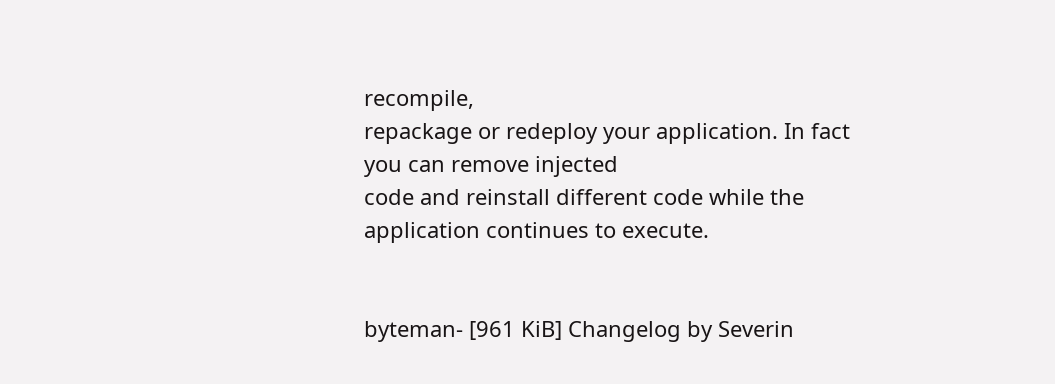recompile,
repackage or redeploy your application. In fact you can remove injected
code and reinstall different code while the application continues to execute.


byteman- [961 KiB] Changelog by Severin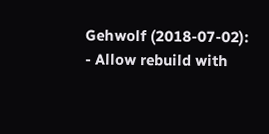Gehwolf (2018-07-02):
- Allow rebuild with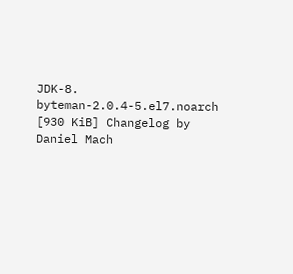JDK-8.
byteman-2.0.4-5.el7.noarch [930 KiB] Changelog by Daniel Mach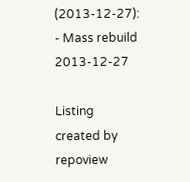(2013-12-27):
- Mass rebuild 2013-12-27

Listing created by repoview